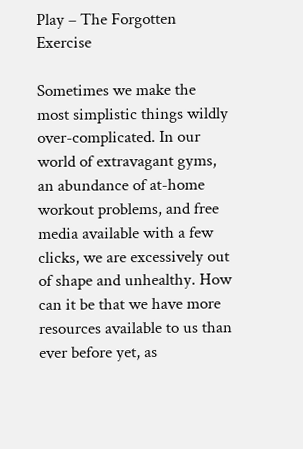Play – The Forgotten Exercise

Sometimes we make the most simplistic things wildly over-complicated. In our world of extravagant gyms, an abundance of at-home workout problems, and free media available with a few clicks, we are excessively out of shape and unhealthy. How can it be that we have more resources available to us than ever before yet, as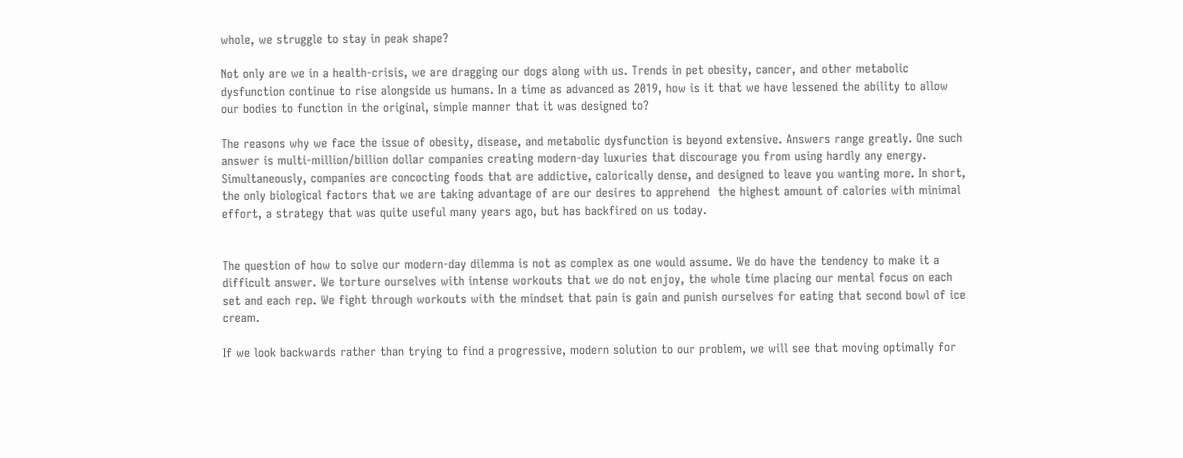whole, we struggle to stay in peak shape?

Not only are we in a health-crisis, we are dragging our dogs along with us. Trends in pet obesity, cancer, and other metabolic dysfunction continue to rise alongside us humans. In a time as advanced as 2019, how is it that we have lessened the ability to allow our bodies to function in the original, simple manner that it was designed to?

The reasons why we face the issue of obesity, disease, and metabolic dysfunction is beyond extensive. Answers range greatly. One such answer is multi-million/billion dollar companies creating modern-day luxuries that discourage you from using hardly any energy. Simultaneously, companies are concocting foods that are addictive, calorically dense, and designed to leave you wanting more. In short, the only biological factors that we are taking advantage of are our desires to apprehend  the highest amount of calories with minimal effort, a strategy that was quite useful many years ago, but has backfired on us today.


The question of how to solve our modern-day dilemma is not as complex as one would assume. We do have the tendency to make it a difficult answer. We torture ourselves with intense workouts that we do not enjoy, the whole time placing our mental focus on each set and each rep. We fight through workouts with the mindset that pain is gain and punish ourselves for eating that second bowl of ice cream.

If we look backwards rather than trying to find a progressive, modern solution to our problem, we will see that moving optimally for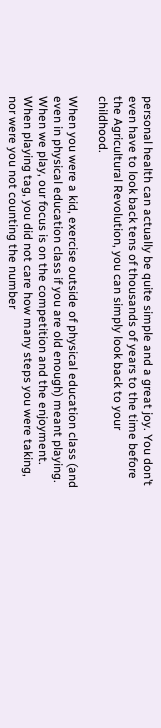personal health can actually be quite simple and a great joy. You don’t even have to look back tens of thousands of years to the time before the Agricultural Revolution, you can simply look back to your childhood.

When you were a kid, exercise outside of physical education class (and even in physical education class if you are old enough) meant playing. When we play, our focus is on the competition and the enjoyment. When playing tag, you did not care how many steps you were taking, nor were you not counting the number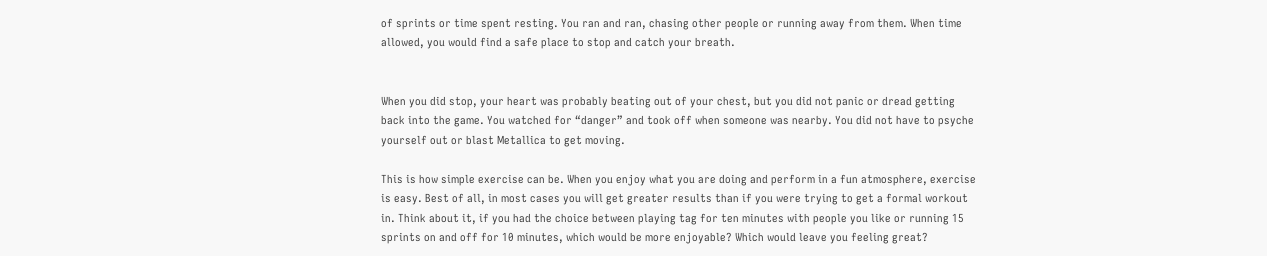of sprints or time spent resting. You ran and ran, chasing other people or running away from them. When time allowed, you would find a safe place to stop and catch your breath.


When you did stop, your heart was probably beating out of your chest, but you did not panic or dread getting back into the game. You watched for “danger” and took off when someone was nearby. You did not have to psyche yourself out or blast Metallica to get moving.

This is how simple exercise can be. When you enjoy what you are doing and perform in a fun atmosphere, exercise is easy. Best of all, in most cases you will get greater results than if you were trying to get a formal workout in. Think about it, if you had the choice between playing tag for ten minutes with people you like or running 15 sprints on and off for 10 minutes, which would be more enjoyable? Which would leave you feeling great?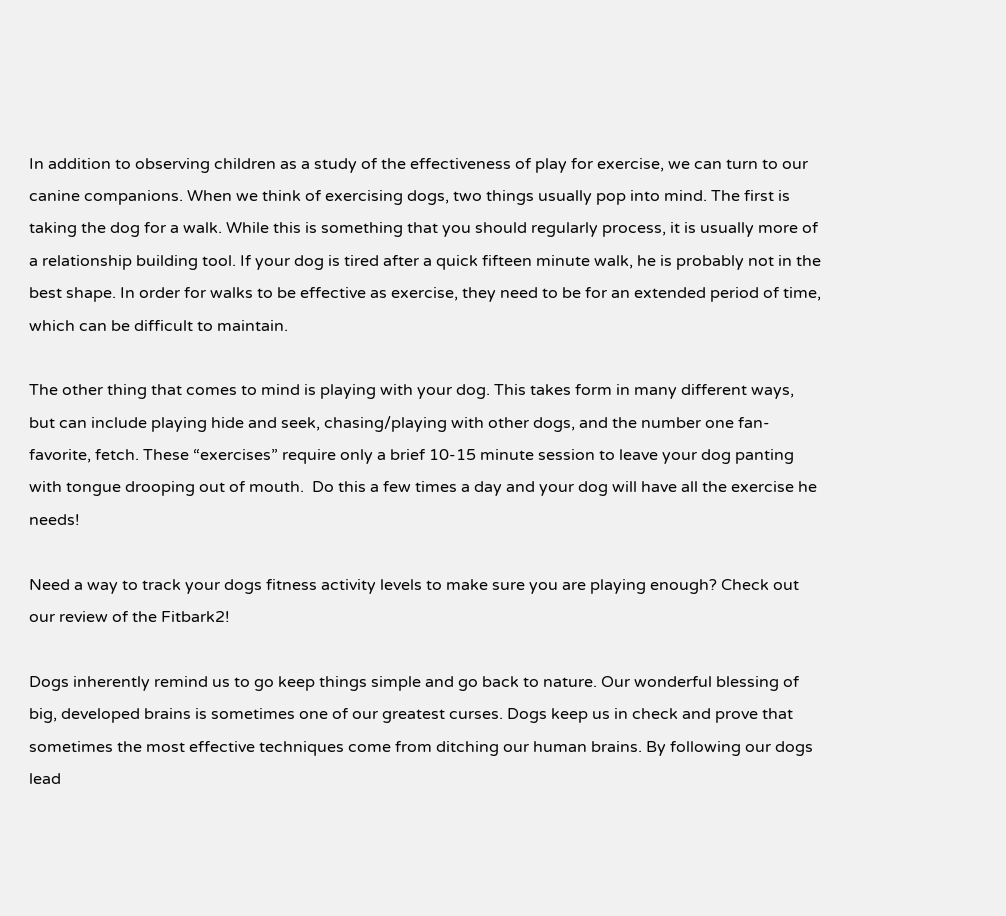In addition to observing children as a study of the effectiveness of play for exercise, we can turn to our canine companions. When we think of exercising dogs, two things usually pop into mind. The first is taking the dog for a walk. While this is something that you should regularly process, it is usually more of a relationship building tool. If your dog is tired after a quick fifteen minute walk, he is probably not in the best shape. In order for walks to be effective as exercise, they need to be for an extended period of time, which can be difficult to maintain.

The other thing that comes to mind is playing with your dog. This takes form in many different ways, but can include playing hide and seek, chasing/playing with other dogs, and the number one fan-favorite, fetch. These “exercises” require only a brief 10-15 minute session to leave your dog panting with tongue drooping out of mouth.  Do this a few times a day and your dog will have all the exercise he needs!

Need a way to track your dogs fitness activity levels to make sure you are playing enough? Check out our review of the Fitbark2!

Dogs inherently remind us to go keep things simple and go back to nature. Our wonderful blessing of big, developed brains is sometimes one of our greatest curses. Dogs keep us in check and prove that sometimes the most effective techniques come from ditching our human brains. By following our dogs lead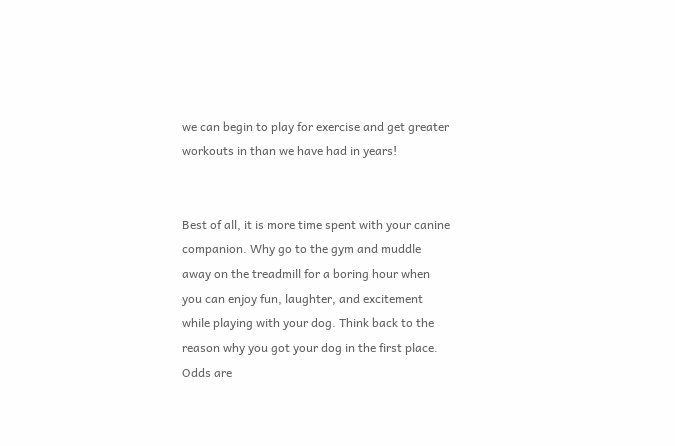we can begin to play for exercise and get greater workouts in than we have had in years!


Best of all, it is more time spent with your canine companion. Why go to the gym and muddle away on the treadmill for a boring hour when you can enjoy fun, laughter, and excitement while playing with your dog. Think back to the reason why you got your dog in the first place. Odds are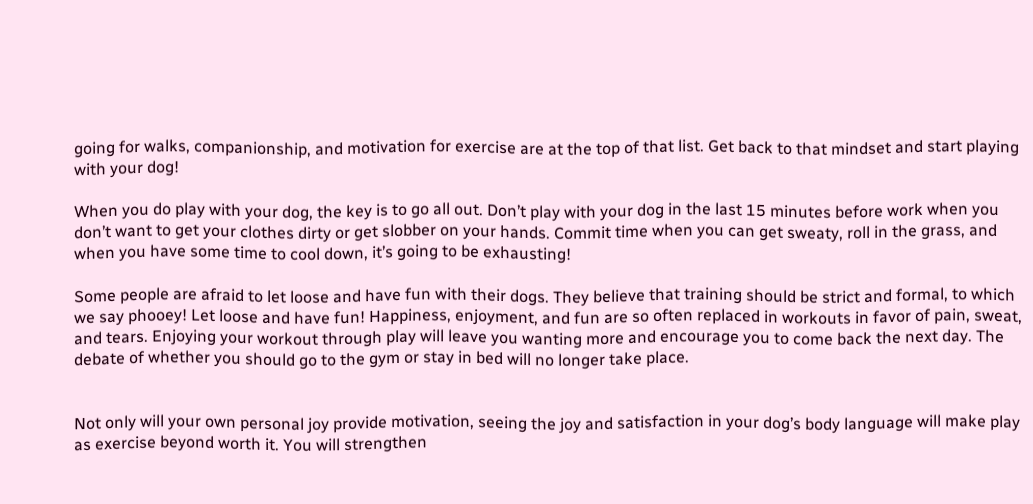going for walks, companionship, and motivation for exercise are at the top of that list. Get back to that mindset and start playing with your dog!

When you do play with your dog, the key is to go all out. Don’t play with your dog in the last 15 minutes before work when you don’t want to get your clothes dirty or get slobber on your hands. Commit time when you can get sweaty, roll in the grass, and when you have some time to cool down, it’s going to be exhausting!

Some people are afraid to let loose and have fun with their dogs. They believe that training should be strict and formal, to which we say phooey! Let loose and have fun! Happiness, enjoyment, and fun are so often replaced in workouts in favor of pain, sweat, and tears. Enjoying your workout through play will leave you wanting more and encourage you to come back the next day. The debate of whether you should go to the gym or stay in bed will no longer take place.


Not only will your own personal joy provide motivation, seeing the joy and satisfaction in your dog’s body language will make play as exercise beyond worth it. You will strengthen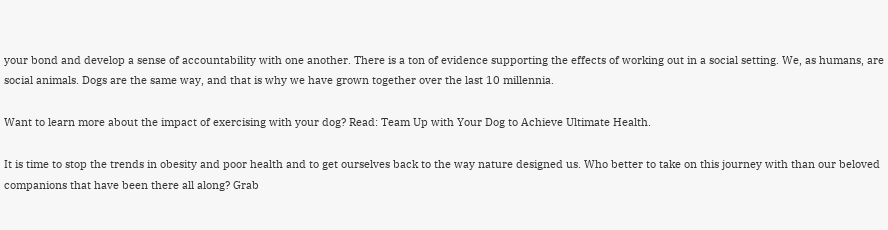your bond and develop a sense of accountability with one another. There is a ton of evidence supporting the effects of working out in a social setting. We, as humans, are social animals. Dogs are the same way, and that is why we have grown together over the last 10 millennia.

Want to learn more about the impact of exercising with your dog? Read: Team Up with Your Dog to Achieve Ultimate Health.

It is time to stop the trends in obesity and poor health and to get ourselves back to the way nature designed us. Who better to take on this journey with than our beloved companions that have been there all along? Grab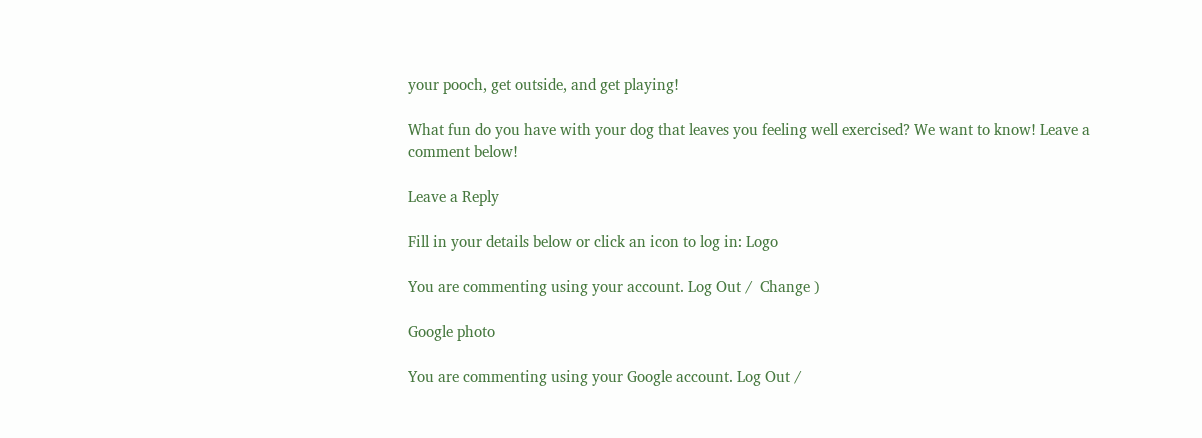your pooch, get outside, and get playing!

What fun do you have with your dog that leaves you feeling well exercised? We want to know! Leave a comment below!

Leave a Reply

Fill in your details below or click an icon to log in: Logo

You are commenting using your account. Log Out /  Change )

Google photo

You are commenting using your Google account. Log Out /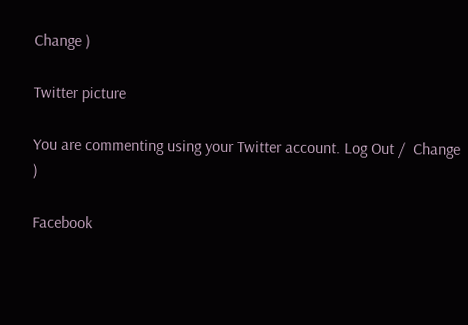Change )

Twitter picture

You are commenting using your Twitter account. Log Out /  Change )

Facebook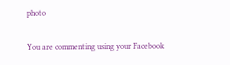photo

You are commenting using your Facebook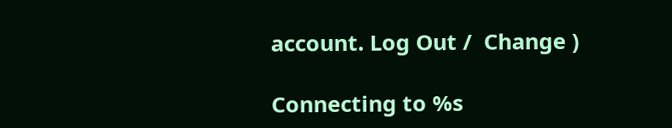account. Log Out /  Change )

Connecting to %s